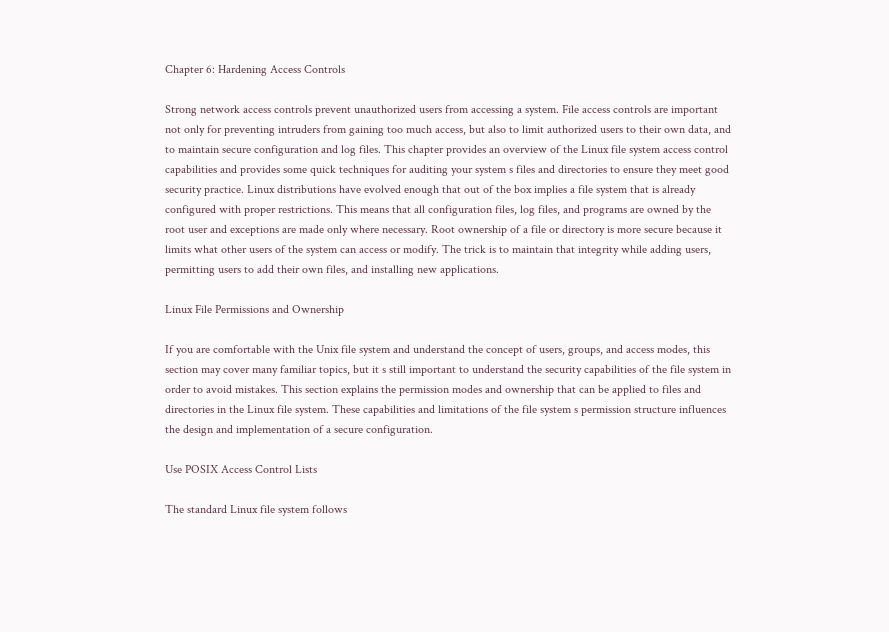Chapter 6: Hardening Access Controls

Strong network access controls prevent unauthorized users from accessing a system. File access controls are important not only for preventing intruders from gaining too much access, but also to limit authorized users to their own data, and to maintain secure configuration and log files. This chapter provides an overview of the Linux file system access control capabilities and provides some quick techniques for auditing your system s files and directories to ensure they meet good security practice. Linux distributions have evolved enough that out of the box implies a file system that is already configured with proper restrictions. This means that all configuration files, log files, and programs are owned by the root user and exceptions are made only where necessary. Root ownership of a file or directory is more secure because it limits what other users of the system can access or modify. The trick is to maintain that integrity while adding users, permitting users to add their own files, and installing new applications.

Linux File Permissions and Ownership

If you are comfortable with the Unix file system and understand the concept of users, groups, and access modes, this section may cover many familiar topics, but it s still important to understand the security capabilities of the file system in order to avoid mistakes. This section explains the permission modes and ownership that can be applied to files and directories in the Linux file system. These capabilities and limitations of the file system s permission structure influences the design and implementation of a secure configuration.

Use POSIX Access Control Lists

The standard Linux file system follows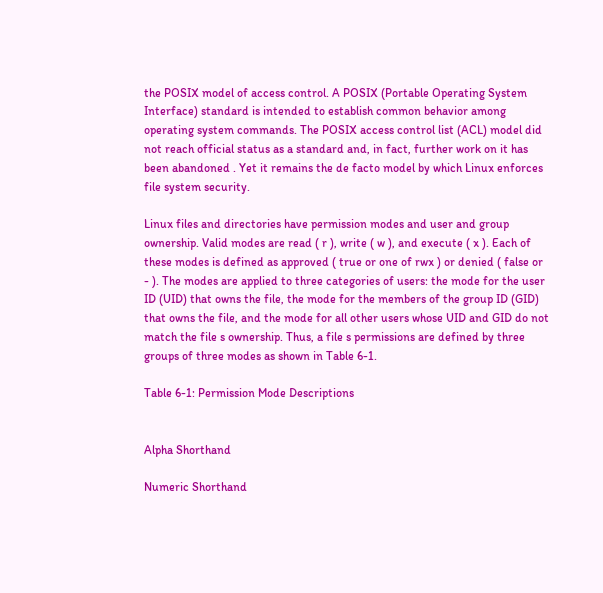the POSIX model of access control. A POSIX (Portable Operating System Interface) standard is intended to establish common behavior among operating system commands. The POSIX access control list (ACL) model did not reach official status as a standard and, in fact, further work on it has been abandoned . Yet it remains the de facto model by which Linux enforces file system security.

Linux files and directories have permission modes and user and group ownership. Valid modes are read ( r ), write ( w ), and execute ( x ). Each of these modes is defined as approved ( true or one of rwx ) or denied ( false or - ). The modes are applied to three categories of users: the mode for the user ID (UID) that owns the file, the mode for the members of the group ID (GID) that owns the file, and the mode for all other users whose UID and GID do not match the file s ownership. Thus, a file s permissions are defined by three groups of three modes as shown in Table 6-1.

Table 6-1: Permission Mode Descriptions


Alpha Shorthand

Numeric Shorthand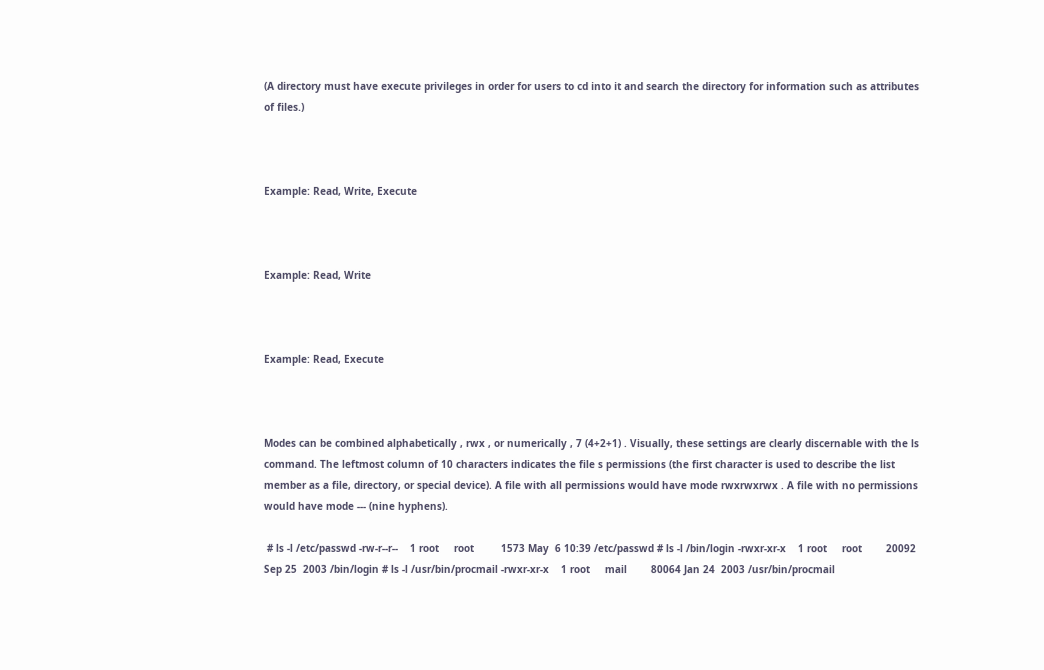(A directory must have execute privileges in order for users to cd into it and search the directory for information such as attributes of files.)



Example: Read, Write, Execute



Example: Read, Write



Example: Read, Execute



Modes can be combined alphabetically , rwx , or numerically , 7 (4+2+1) . Visually, these settings are clearly discernable with the ls command. The leftmost column of 10 characters indicates the file s permissions (the first character is used to describe the list member as a file, directory, or special device). A file with all permissions would have mode rwxrwxrwx . A file with no permissions would have mode --- (nine hyphens).

 # ls -l /etc/passwd -rw-r--r--    1 root     root         1573 May  6 10:39 /etc/passwd # ls -l /bin/login -rwxr-xr-x    1 root     root        20092 Sep 25  2003 /bin/login # ls -l /usr/bin/procmail -rwxr-xr-x    1 root     mail        80064 Jan 24  2003 /usr/bin/procmail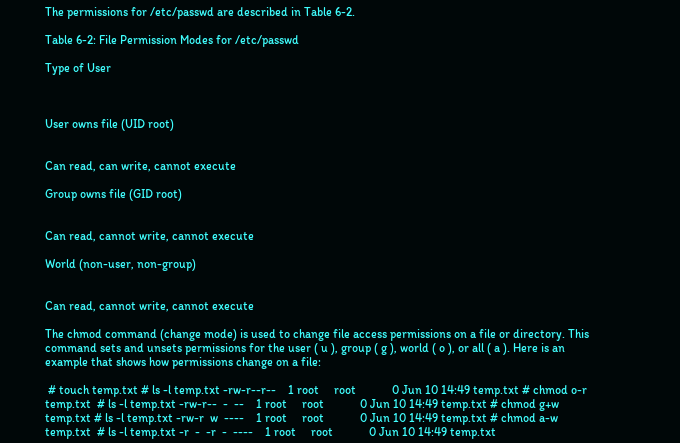The permissions for /etc/passwd are described in Table 6-2.

Table 6-2: File Permission Modes for /etc/passwd

Type of User



User owns file (UID root)


Can read, can write, cannot execute

Group owns file (GID root)


Can read, cannot write, cannot execute

World (non-user, non-group)


Can read, cannot write, cannot execute

The chmod command (change mode) is used to change file access permissions on a file or directory. This command sets and unsets permissions for the user ( u ), group ( g ), world ( o ), or all ( a ). Here is an example that shows how permissions change on a file:

 # touch temp.txt # ls -l temp.txt -rw-r--r--    1 root     root            0 Jun 10 14:49 temp.txt # chmod o-r temp.txt  # ls -l temp.txt -rw-r--  -  --    1 root     root            0 Jun 10 14:49 temp.txt # chmod g+w temp.txt # ls -l temp.txt -rw-r  w  ----    1 root     root            0 Jun 10 14:49 temp.txt # chmod a-w temp.txt  # ls -l temp.txt -r  -  -r  -  ----    1 root     root            0 Jun 10 14:49 temp.txt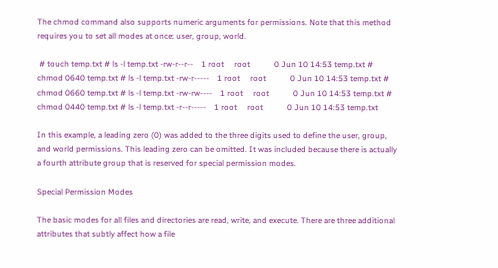The chmod command also supports numeric arguments for permissions. Note that this method requires you to set all modes at once: user, group, world.

 # touch temp.txt # ls -l temp.txt -rw-r--r--    1 root     root            0 Jun 10 14:53 temp.txt # chmod 0640 temp.txt # ls -l temp.txt -rw-r-----    1 root     root            0 Jun 10 14:53 temp.txt # chmod 0660 temp.txt # ls -l temp.txt -rw-rw----    1 root     root            0 Jun 10 14:53 temp.txt # chmod 0440 temp.txt # ls -l temp.txt -r--r-----    1 root     root            0 Jun 10 14:53 temp.txt

In this example, a leading zero (0) was added to the three digits used to define the user, group, and world permissions. This leading zero can be omitted. It was included because there is actually a fourth attribute group that is reserved for special permission modes.

Special Permission Modes

The basic modes for all files and directories are read, write, and execute. There are three additional attributes that subtly affect how a file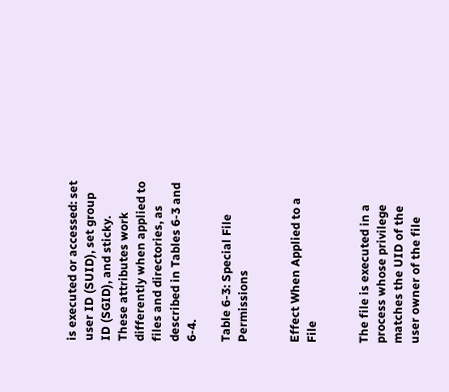is executed or accessed: set user ID (SUID), set group ID (SGID), and sticky. These attributes work differently when applied to files and directories, as described in Tables 6-3 and 6-4.

Table 6-3: Special File Permissions


Effect When Applied to a File


The file is executed in a process whose privilege matches the UID of the user owner of the file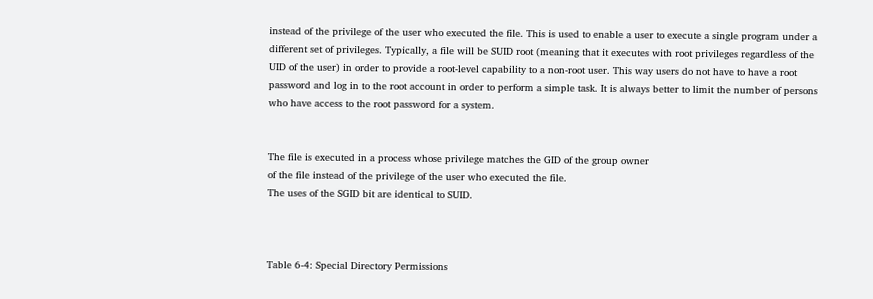instead of the privilege of the user who executed the file. This is used to enable a user to execute a single program under a different set of privileges. Typically, a file will be SUID root (meaning that it executes with root privileges regardless of the UID of the user) in order to provide a root-level capability to a non-root user. This way users do not have to have a root password and log in to the root account in order to perform a simple task. It is always better to limit the number of persons who have access to the root password for a system.


The file is executed in a process whose privilege matches the GID of the group owner
of the file instead of the privilege of the user who executed the file.
The uses of the SGID bit are identical to SUID.



Table 6-4: Special Directory Permissions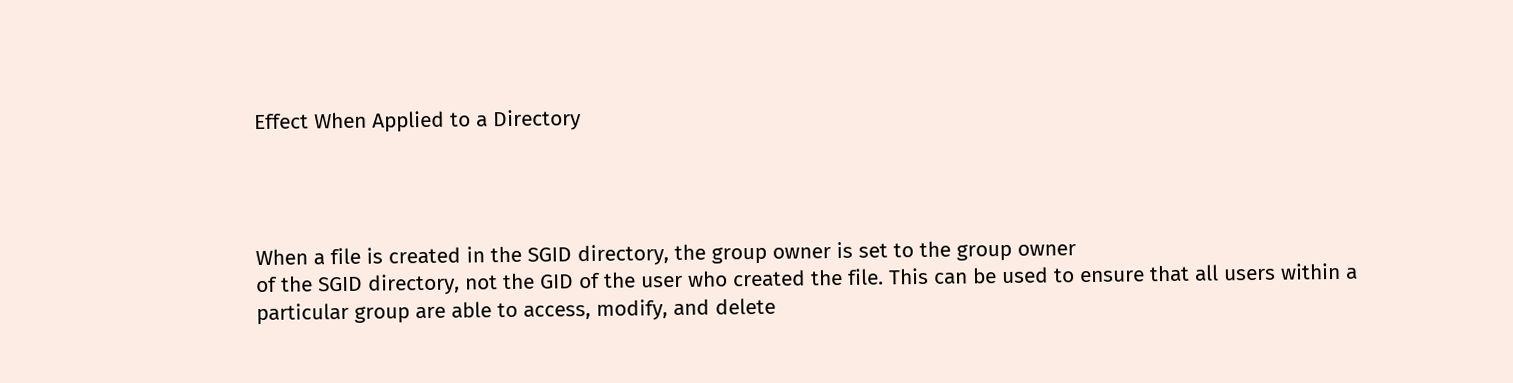Effect When Applied to a Directory




When a file is created in the SGID directory, the group owner is set to the group owner
of the SGID directory, not the GID of the user who created the file. This can be used to ensure that all users within a particular group are able to access, modify, and delete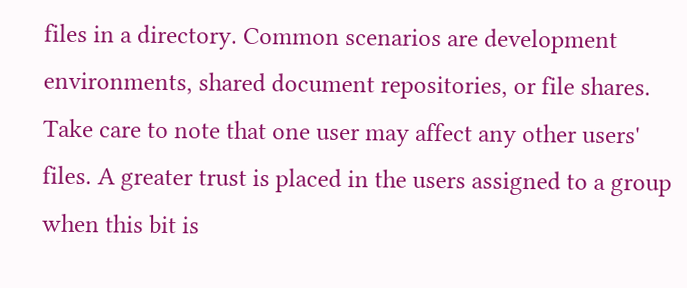files in a directory. Common scenarios are development environments, shared document repositories, or file shares. Take care to note that one user may affect any other users' files. A greater trust is placed in the users assigned to a group when this bit is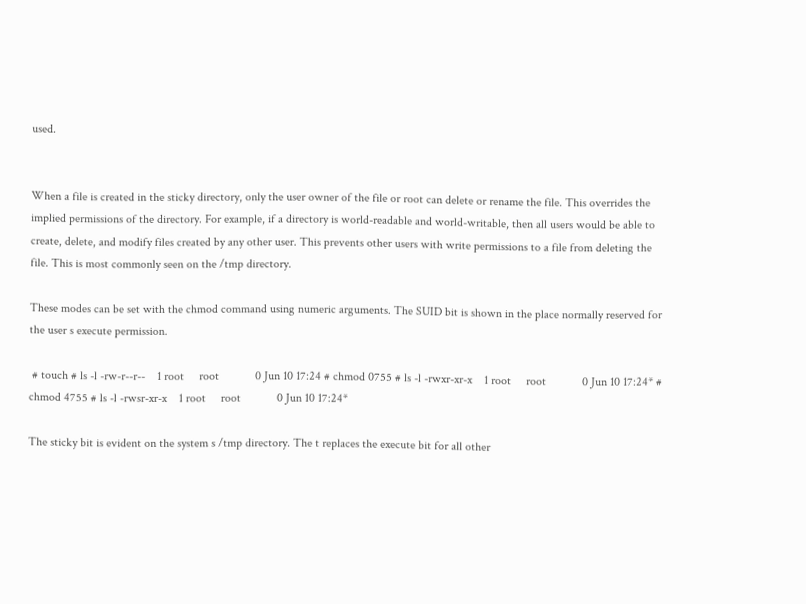used.


When a file is created in the sticky directory, only the user owner of the file or root can delete or rename the file. This overrides the implied permissions of the directory. For example, if a directory is world-readable and world-writable, then all users would be able to create, delete, and modify files created by any other user. This prevents other users with write permissions to a file from deleting the file. This is most commonly seen on the /tmp directory.

These modes can be set with the chmod command using numeric arguments. The SUID bit is shown in the place normally reserved for the user s execute permission.

 # touch # ls -l -rw-r--r--    1 root     root            0 Jun 10 17:24 # chmod 0755 # ls -l -rwxr-xr-x    1 root     root            0 Jun 10 17:24* # chmod 4755 # ls -l -rwsr-xr-x    1 root     root            0 Jun 10 17:24*

The sticky bit is evident on the system s /tmp directory. The t replaces the execute bit for all other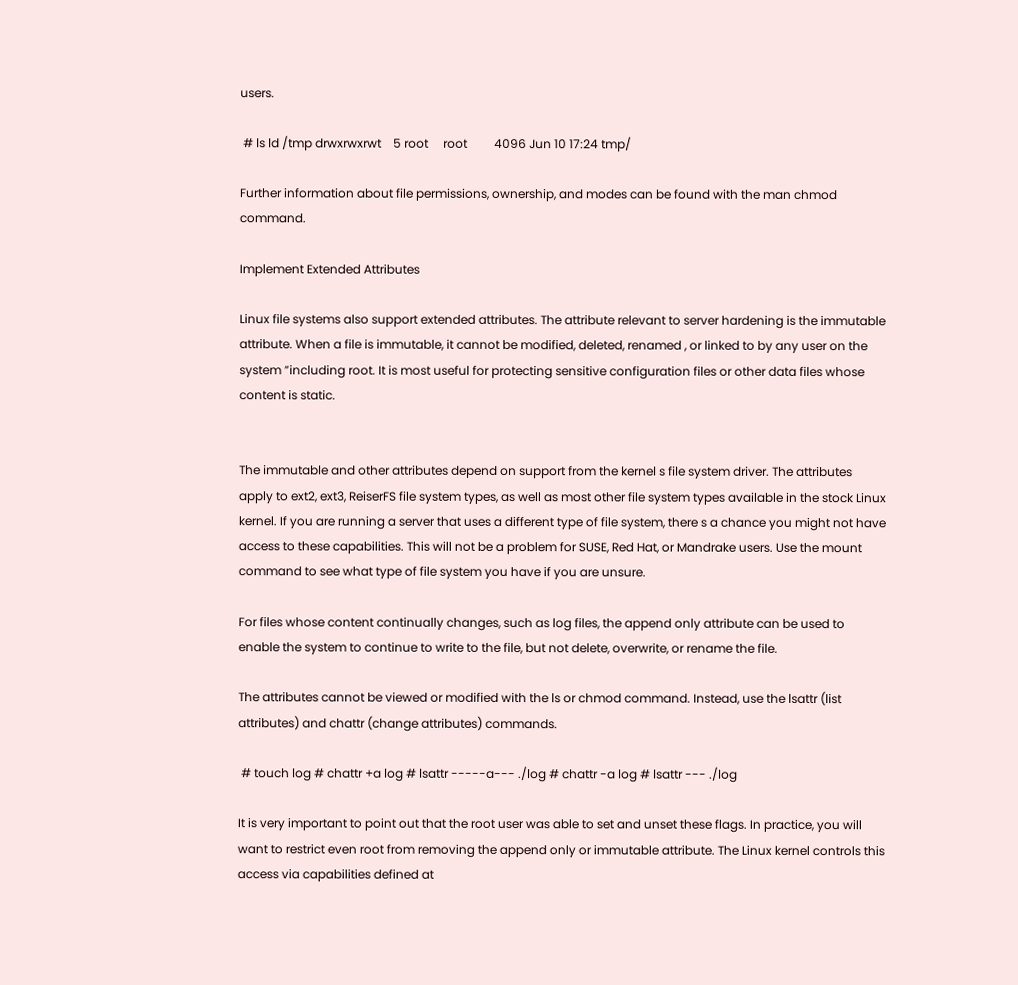users.

 # ls ld /tmp drwxrwxrwt    5 root     root         4096 Jun 10 17:24 tmp/

Further information about file permissions, ownership, and modes can be found with the man chmod command.

Implement Extended Attributes

Linux file systems also support extended attributes. The attribute relevant to server hardening is the immutable attribute. When a file is immutable, it cannot be modified, deleted, renamed , or linked to by any user on the system ”including root. It is most useful for protecting sensitive configuration files or other data files whose content is static.


The immutable and other attributes depend on support from the kernel s file system driver. The attributes apply to ext2, ext3, ReiserFS file system types, as well as most other file system types available in the stock Linux kernel. If you are running a server that uses a different type of file system, there s a chance you might not have access to these capabilities. This will not be a problem for SUSE, Red Hat, or Mandrake users. Use the mount command to see what type of file system you have if you are unsure.

For files whose content continually changes, such as log files, the append only attribute can be used to enable the system to continue to write to the file, but not delete, overwrite, or rename the file.

The attributes cannot be viewed or modified with the ls or chmod command. Instead, use the lsattr (list attributes) and chattr (change attributes) commands.

 # touch log # chattr +a log # lsattr -----a--- ./log # chattr -a log # lsattr --- ./log

It is very important to point out that the root user was able to set and unset these flags. In practice, you will want to restrict even root from removing the append only or immutable attribute. The Linux kernel controls this access via capabilities defined at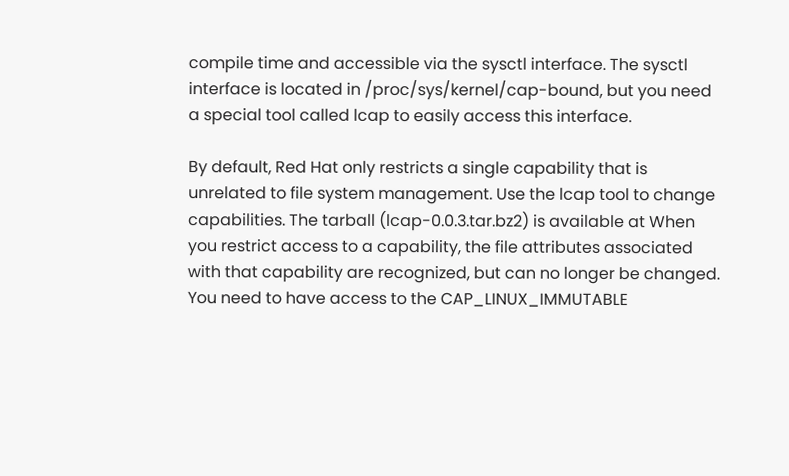compile time and accessible via the sysctl interface. The sysctl interface is located in /proc/sys/kernel/cap-bound, but you need a special tool called lcap to easily access this interface.

By default, Red Hat only restricts a single capability that is unrelated to file system management. Use the lcap tool to change capabilities. The tarball (lcap-0.0.3.tar.bz2) is available at When you restrict access to a capability, the file attributes associated with that capability are recognized, but can no longer be changed. You need to have access to the CAP_LINUX_IMMUTABLE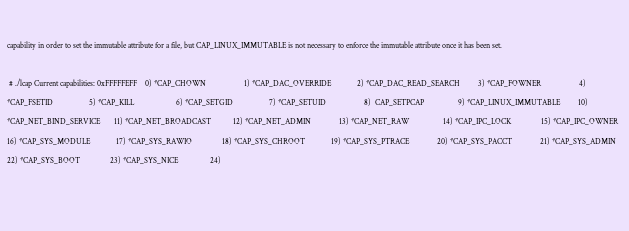capability in order to set the immutable attribute for a file, but CAP_LINUX_IMMUTABLE is not necessary to enforce the immutable attribute once it has been set.

 # ./lcap Current capabilities: 0xFFFFFEFF    0) *CAP_CHOWN                   1) *CAP_DAC_OVERRIDE             2) *CAP_DAC_READ_SEARCH         3) *CAP_FOWNER                   4) *CAP_FSETID                  5) *CAP_KILL                     6) *CAP_SETGID                  7) *CAP_SETUID                   8)  CAP_SETPCAP                 9) *CAP_LINUX_IMMUTABLE         10) *CAP_NET_BIND_SERVICE       11) *CAP_NET_BROADCAST           12) *CAP_NET_ADMIN              13) *CAP_NET_RAW                 14) *CAP_IPC_LOCK               15) *CAP_IPC_OWNER               16) *CAP_SYS_MODULE             17) *CAP_SYS_RAWIO               18) *CAP_SYS_CHROOT             19) *CAP_SYS_PTRACE              20) *CAP_SYS_PACCT              21) *CAP_SYS_ADMIN               22) *CAP_SYS_BOOT               23) *CAP_SYS_NICE                24)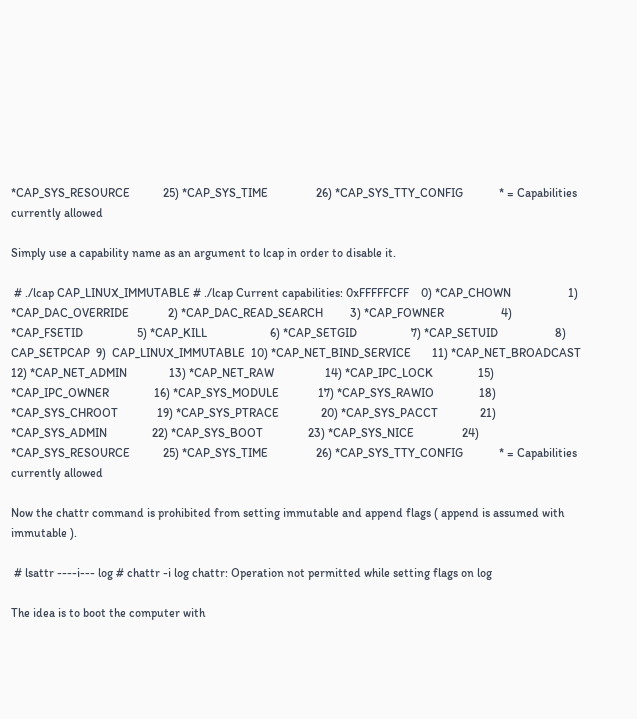*CAP_SYS_RESOURCE           25) *CAP_SYS_TIME                26) *CAP_SYS_TTY_CONFIG            * = Capabilities currently allowed

Simply use a capability name as an argument to lcap in order to disable it.

 # ./lcap CAP_LINUX_IMMUTABLE # ./lcap Current capabilities: 0xFFFFFCFF    0) *CAP_CHOWN                   1) *CAP_DAC_OVERRIDE             2) *CAP_DAC_READ_SEARCH         3) *CAP_FOWNER                   4) *CAP_FSETID                  5) *CAP_KILL                     6) *CAP_SETGID                  7) *CAP_SETUID                   8)  CAP_SETPCAP  9)  CAP_LINUX_IMMUTABLE  10) *CAP_NET_BIND_SERVICE       11) *CAP_NET_BROADCAST           12) *CAP_NET_ADMIN              13) *CAP_NET_RAW                 14) *CAP_IPC_LOCK               15) *CAP_IPC_OWNER               16) *CAP_SYS_MODULE             17) *CAP_SYS_RAWIO               18) *CAP_SYS_CHROOT             19) *CAP_SYS_PTRACE              20) *CAP_SYS_PACCT              21) *CAP_SYS_ADMIN               22) *CAP_SYS_BOOT               23) *CAP_SYS_NICE                24) *CAP_SYS_RESOURCE           25) *CAP_SYS_TIME                26) *CAP_SYS_TTY_CONFIG            * = Capabilities currently allowed

Now the chattr command is prohibited from setting immutable and append flags ( append is assumed with immutable ).

 # lsattr ----i--- log # chattr -i log chattr: Operation not permitted while setting flags on log

The idea is to boot the computer with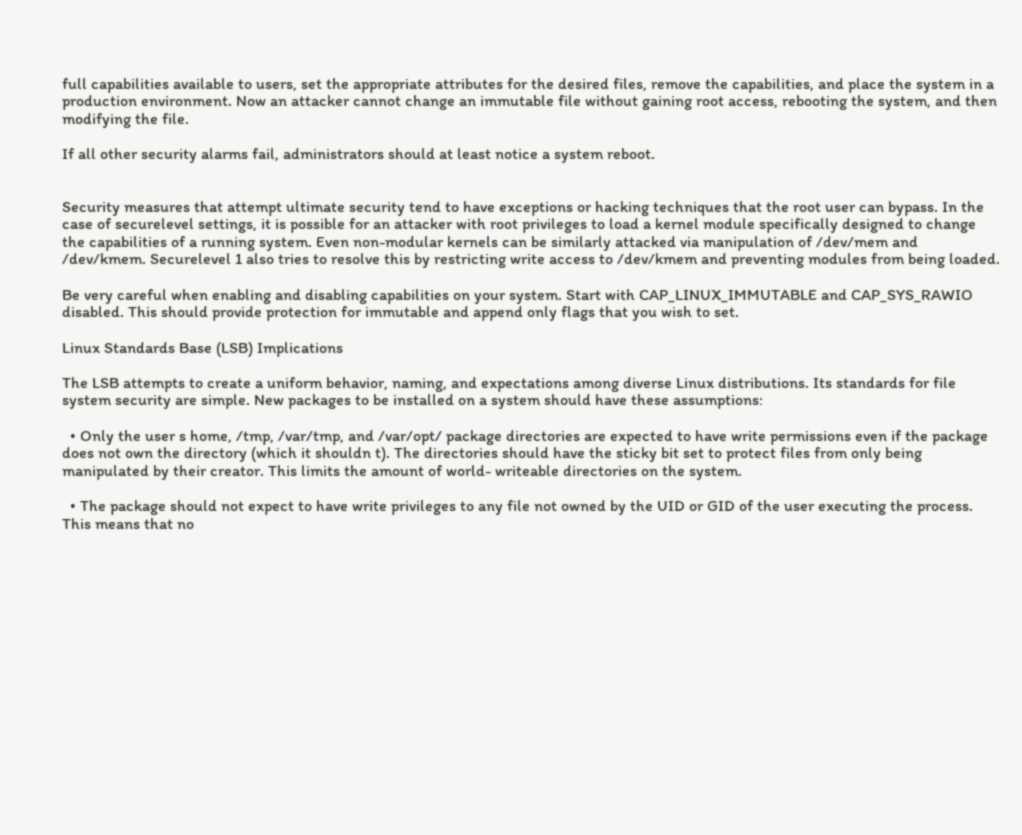full capabilities available to users, set the appropriate attributes for the desired files, remove the capabilities, and place the system in a production environment. Now an attacker cannot change an immutable file without gaining root access, rebooting the system, and then modifying the file.

If all other security alarms fail, administrators should at least notice a system reboot.


Security measures that attempt ultimate security tend to have exceptions or hacking techniques that the root user can bypass. In the case of securelevel settings, it is possible for an attacker with root privileges to load a kernel module specifically designed to change the capabilities of a running system. Even non-modular kernels can be similarly attacked via manipulation of /dev/mem and /dev/kmem. Securelevel 1 also tries to resolve this by restricting write access to /dev/kmem and preventing modules from being loaded.

Be very careful when enabling and disabling capabilities on your system. Start with CAP_LINUX_IMMUTABLE and CAP_SYS_RAWIO disabled. This should provide protection for immutable and append only flags that you wish to set.

Linux Standards Base (LSB) Implications

The LSB attempts to create a uniform behavior, naming, and expectations among diverse Linux distributions. Its standards for file system security are simple. New packages to be installed on a system should have these assumptions:

  • Only the user s home, /tmp, /var/tmp, and /var/opt/ package directories are expected to have write permissions even if the package does not own the directory (which it shouldn t). The directories should have the sticky bit set to protect files from only being manipulated by their creator. This limits the amount of world- writeable directories on the system.

  • The package should not expect to have write privileges to any file not owned by the UID or GID of the user executing the process. This means that no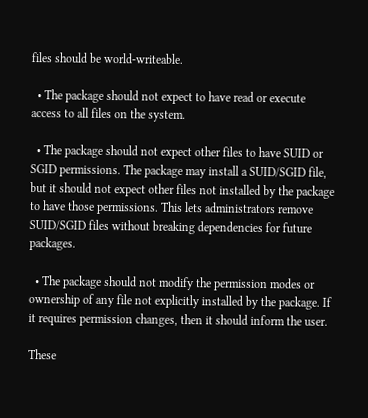files should be world-writeable.

  • The package should not expect to have read or execute access to all files on the system.

  • The package should not expect other files to have SUID or SGID permissions. The package may install a SUID/SGID file, but it should not expect other files not installed by the package to have those permissions. This lets administrators remove SUID/SGID files without breaking dependencies for future packages.

  • The package should not modify the permission modes or ownership of any file not explicitly installed by the package. If it requires permission changes, then it should inform the user.

These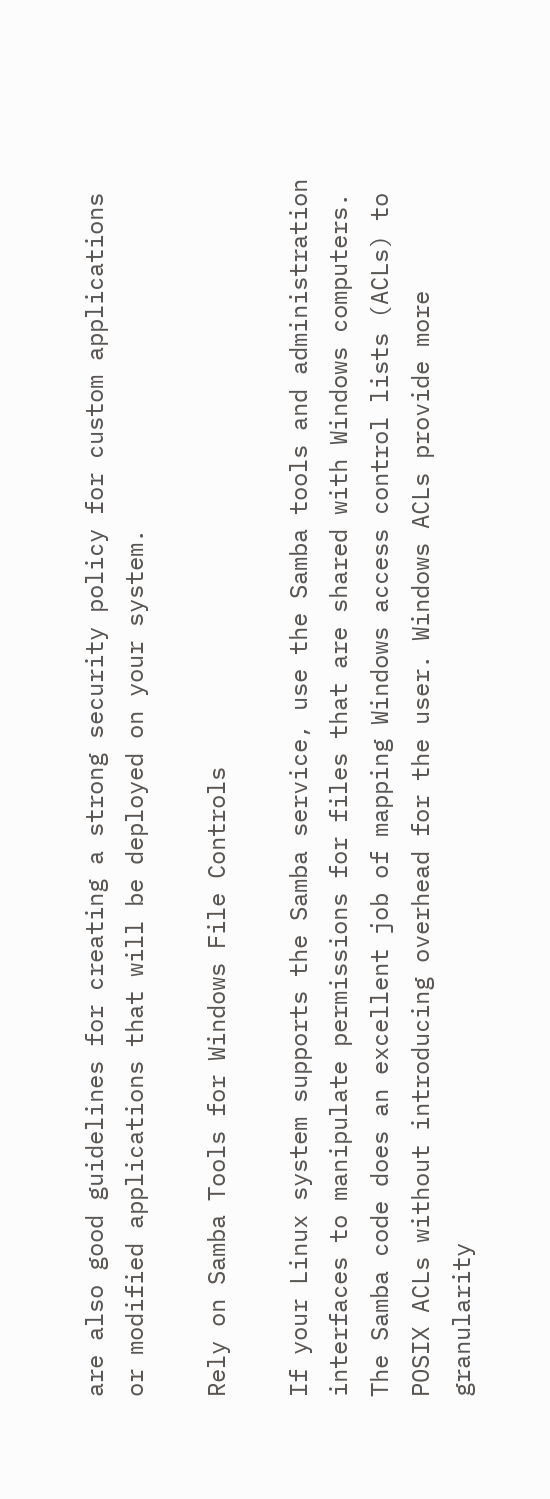are also good guidelines for creating a strong security policy for custom applications or modified applications that will be deployed on your system.

Rely on Samba Tools for Windows File Controls

If your Linux system supports the Samba service, use the Samba tools and administration interfaces to manipulate permissions for files that are shared with Windows computers. The Samba code does an excellent job of mapping Windows access control lists (ACLs) to POSIX ACLs without introducing overhead for the user. Windows ACLs provide more granularity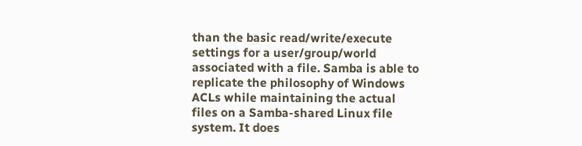than the basic read/write/execute settings for a user/group/world associated with a file. Samba is able to replicate the philosophy of Windows ACLs while maintaining the actual files on a Samba-shared Linux file system. It does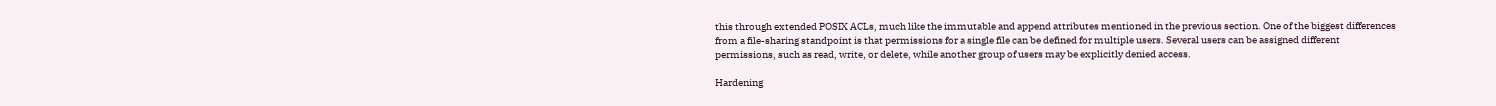this through extended POSIX ACLs, much like the immutable and append attributes mentioned in the previous section. One of the biggest differences from a file-sharing standpoint is that permissions for a single file can be defined for multiple users. Several users can be assigned different permissions, such as read, write, or delete, while another group of users may be explicitly denied access.

Hardening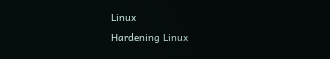Linux
Hardening Linux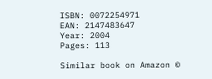ISBN: 0072254971
EAN: 2147483647
Year: 2004
Pages: 113

Similar book on Amazon ©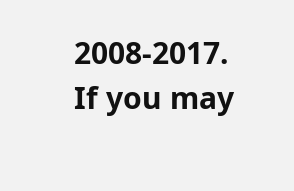2008-2017.
If you may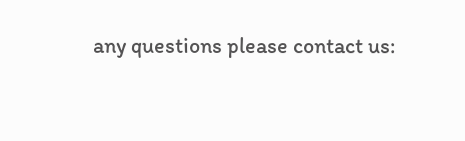any questions please contact us: